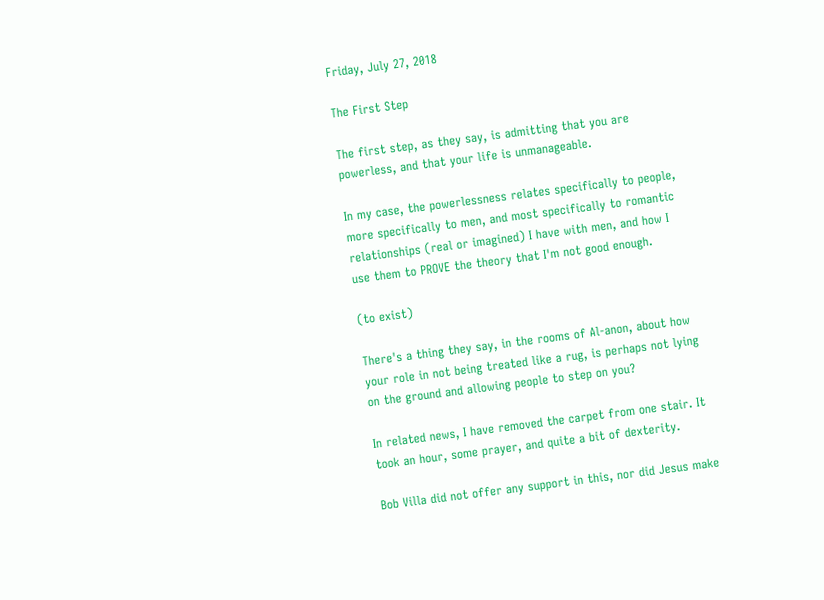Friday, July 27, 2018

The First Step

The first step, as they say, is admitting that you are powerless, and that your life is unmanageable.

In my case, the powerlessness relates specifically to people, more specifically to men, and most specifically to romantic relationships (real or imagined) I have with men, and how I use them to PROVE the theory that I'm not good enough.

(to exist)

There's a thing they say, in the rooms of Al-anon, about how your role in not being treated like a rug, is perhaps not lying on the ground and allowing people to step on you?

In related news, I have removed the carpet from one stair. It took an hour, some prayer, and quite a bit of dexterity.

Bob Villa did not offer any support in this, nor did Jesus make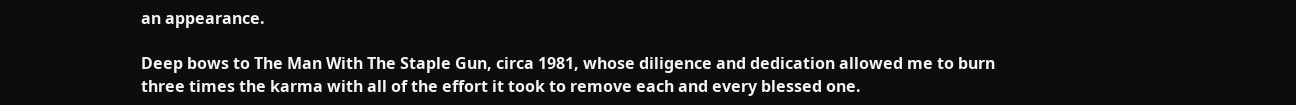an appearance.

Deep bows to The Man With The Staple Gun, circa 1981, whose diligence and dedication allowed me to burn three times the karma with all of the effort it took to remove each and every blessed one.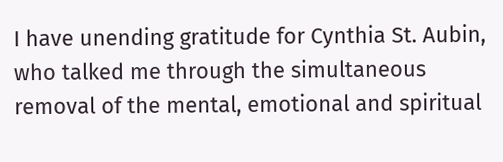I have unending gratitude for Cynthia St. Aubin, who talked me through the simultaneous removal of the mental, emotional and spiritual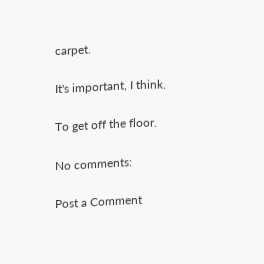carpet.

It's important, I think.

To get off the floor.

No comments:

Post a Comment